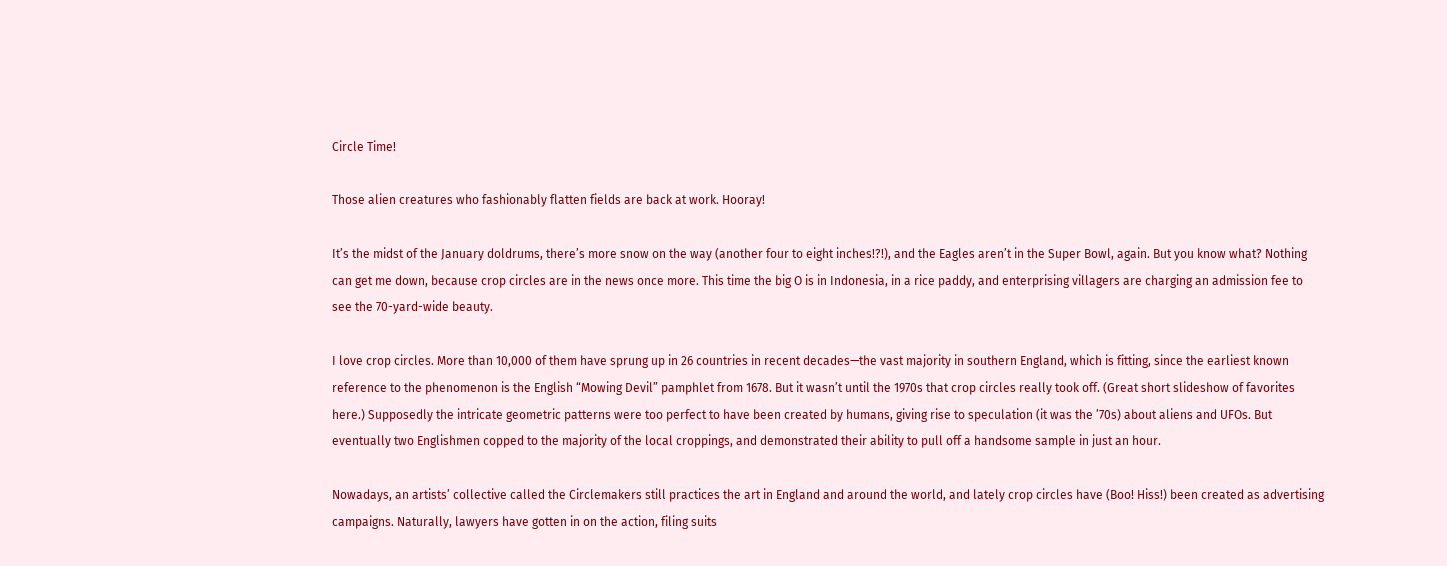Circle Time!

Those alien creatures who fashionably flatten fields are back at work. Hooray!

It’s the midst of the January doldrums, there’s more snow on the way (another four to eight inches!?!), and the Eagles aren’t in the Super Bowl, again. But you know what? Nothing can get me down, because crop circles are in the news once more. This time the big O is in Indonesia, in a rice paddy, and enterprising villagers are charging an admission fee to see the 70-yard-wide beauty.

I love crop circles. More than 10,000 of them have sprung up in 26 countries in recent decades—the vast majority in southern England, which is fitting, since the earliest known reference to the phenomenon is the English “Mowing Devil” pamphlet from 1678. But it wasn’t until the 1970s that crop circles really took off. (Great short slideshow of favorites here.) Supposedly the intricate geometric patterns were too perfect to have been created by humans, giving rise to speculation (it was the ’70s) about aliens and UFOs. But eventually two Englishmen copped to the majority of the local croppings, and demonstrated their ability to pull off a handsome sample in just an hour.

Nowadays, an artists’ collective called the Circlemakers still practices the art in England and around the world, and lately crop circles have (Boo! Hiss!) been created as advertising campaigns. Naturally, lawyers have gotten in on the action, filing suits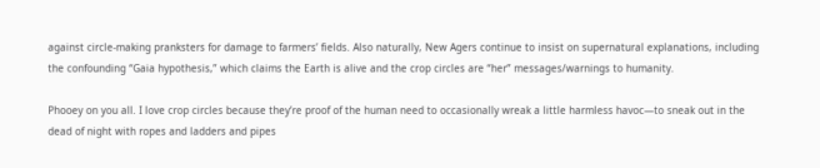against circle-making pranksters for damage to farmers’ fields. Also naturally, New Agers continue to insist on supernatural explanations, including the confounding “Gaia hypothesis,” which claims the Earth is alive and the crop circles are “her” messages/warnings to humanity.

Phooey on you all. I love crop circles because they’re proof of the human need to occasionally wreak a little harmless havoc—to sneak out in the dead of night with ropes and ladders and pipes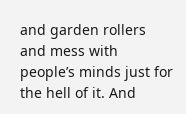and garden rollers and mess with people’s minds just for the hell of it. And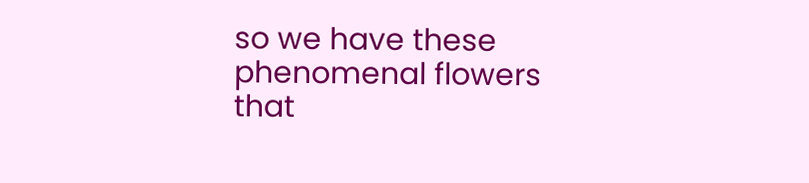so we have these phenomenal flowers that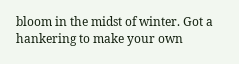bloom in the midst of winter. Got a hankering to make your own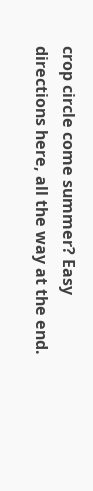crop circle come summer? Easy directions here, all the way at the end.